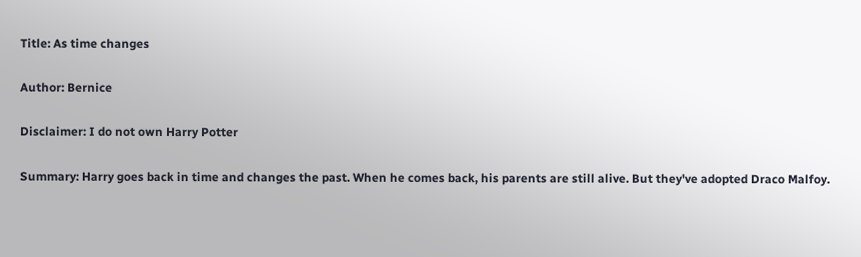Title: As time changes

Author: Bernice

Disclaimer: I do not own Harry Potter

Summary: Harry goes back in time and changes the past. When he comes back, his parents are still alive. But they've adopted Draco Malfoy.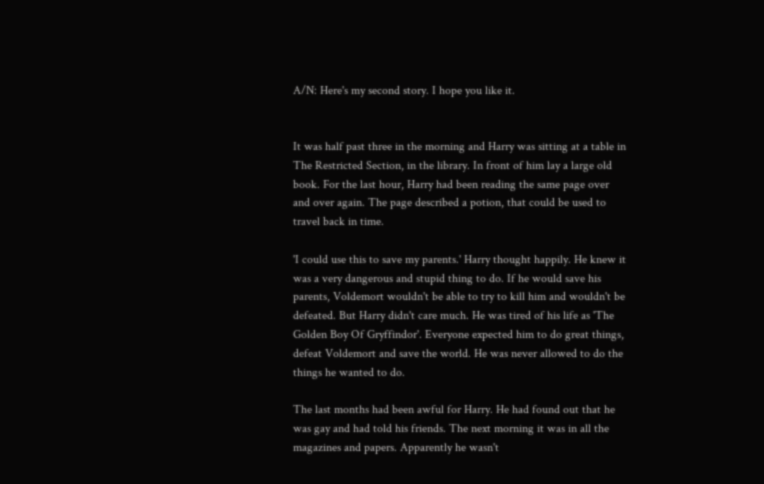A/N: Here's my second story. I hope you like it.


It was half past three in the morning and Harry was sitting at a table in The Restricted Section, in the library. In front of him lay a large old book. For the last hour, Harry had been reading the same page over and over again. The page described a potion, that could be used to travel back in time.

'I could use this to save my parents.' Harry thought happily. He knew it was a very dangerous and stupid thing to do. If he would save his parents, Voldemort wouldn't be able to try to kill him and wouldn't be defeated. But Harry didn't care much. He was tired of his life as 'The Golden Boy Of Gryffindor'. Everyone expected him to do great things, defeat Voldemort and save the world. He was never allowed to do the things he wanted to do.

The last months had been awful for Harry. He had found out that he was gay and had told his friends. The next morning it was in all the magazines and papers. Apparently he wasn't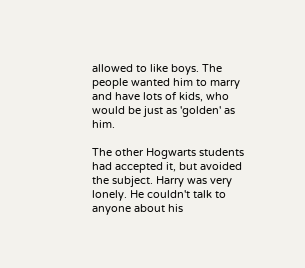allowed to like boys. The people wanted him to marry and have lots of kids, who would be just as 'golden' as him.

The other Hogwarts students had accepted it, but avoided the subject. Harry was very lonely. He couldn't talk to anyone about his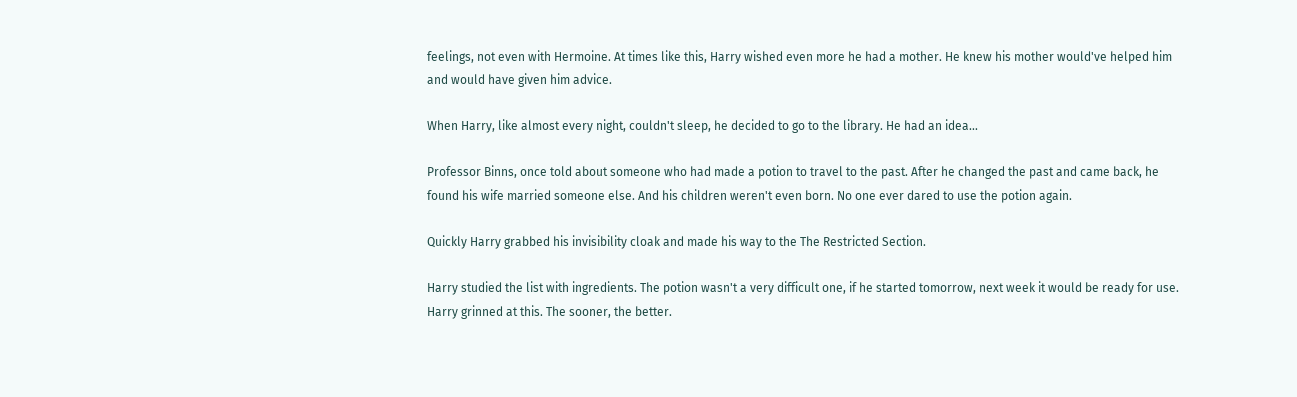feelings, not even with Hermoine. At times like this, Harry wished even more he had a mother. He knew his mother would've helped him and would have given him advice.

When Harry, like almost every night, couldn't sleep, he decided to go to the library. He had an idea...

Professor Binns, once told about someone who had made a potion to travel to the past. After he changed the past and came back, he found his wife married someone else. And his children weren't even born. No one ever dared to use the potion again.

Quickly Harry grabbed his invisibility cloak and made his way to the The Restricted Section.

Harry studied the list with ingredients. The potion wasn't a very difficult one, if he started tomorrow, next week it would be ready for use. Harry grinned at this. The sooner, the better.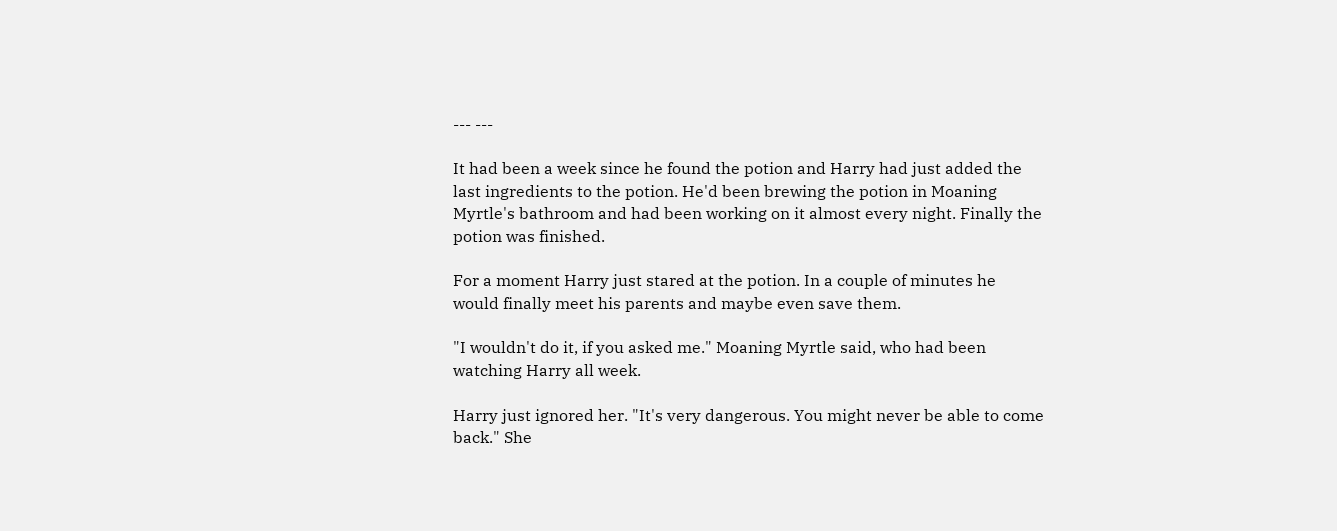--- ---

It had been a week since he found the potion and Harry had just added the last ingredients to the potion. He'd been brewing the potion in Moaning Myrtle's bathroom and had been working on it almost every night. Finally the potion was finished.

For a moment Harry just stared at the potion. In a couple of minutes he would finally meet his parents and maybe even save them.

"I wouldn't do it, if you asked me." Moaning Myrtle said, who had been watching Harry all week.

Harry just ignored her. "It's very dangerous. You might never be able to come back." She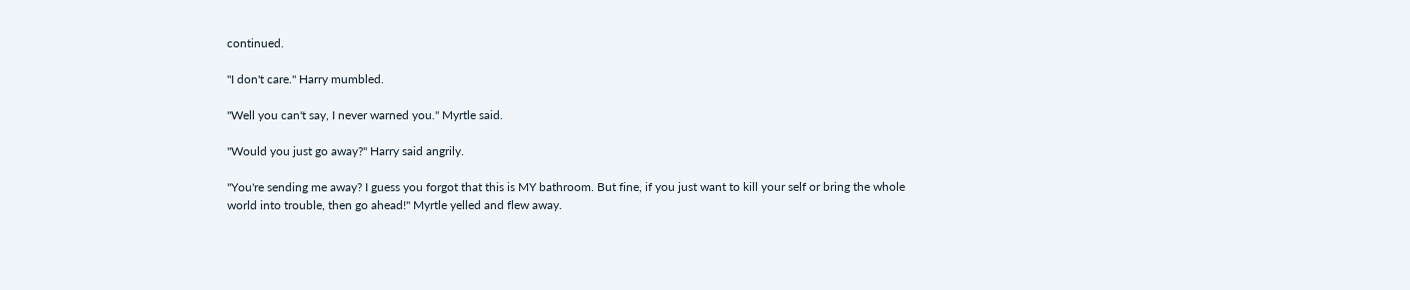continued.

"I don't care." Harry mumbled.

"Well you can't say, I never warned you." Myrtle said.

"Would you just go away?" Harry said angrily.

"You're sending me away? I guess you forgot that this is MY bathroom. But fine, if you just want to kill your self or bring the whole world into trouble, then go ahead!" Myrtle yelled and flew away.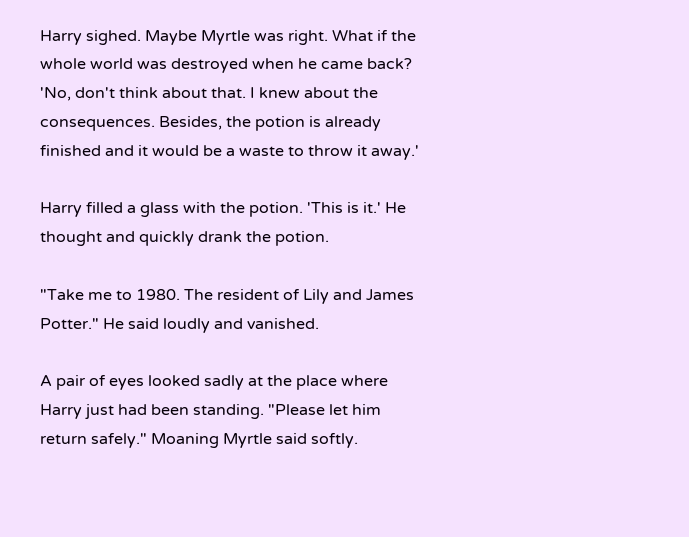Harry sighed. Maybe Myrtle was right. What if the whole world was destroyed when he came back? 'No, don't think about that. I knew about the consequences. Besides, the potion is already finished and it would be a waste to throw it away.'

Harry filled a glass with the potion. 'This is it.' He thought and quickly drank the potion.

"Take me to 1980. The resident of Lily and James Potter." He said loudly and vanished.

A pair of eyes looked sadly at the place where Harry just had been standing. "Please let him return safely." Moaning Myrtle said softly.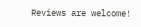Reviews are welcome!